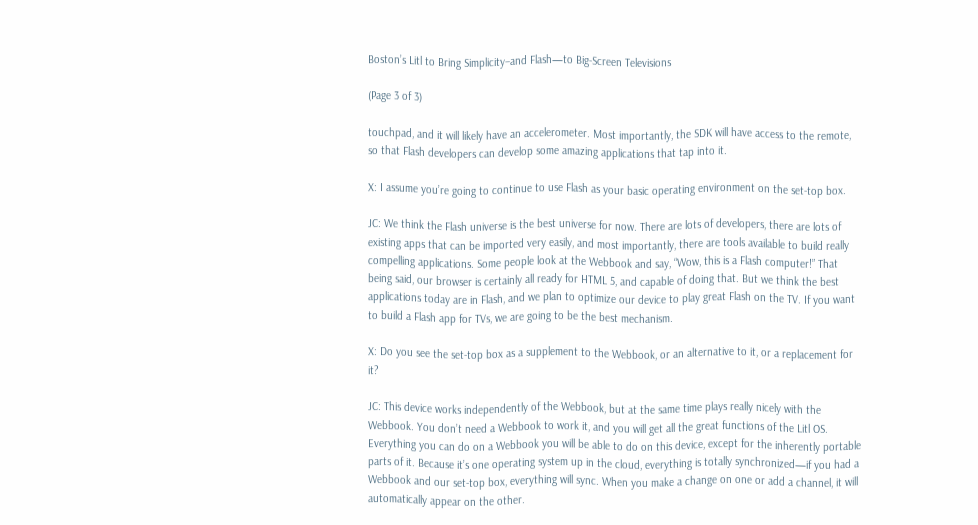Boston’s Litl to Bring Simplicity–and Flash—to Big-Screen Televisions

(Page 3 of 3)

touchpad, and it will likely have an accelerometer. Most importantly, the SDK will have access to the remote, so that Flash developers can develop some amazing applications that tap into it.

X: I assume you’re going to continue to use Flash as your basic operating environment on the set-top box.

JC: We think the Flash universe is the best universe for now. There are lots of developers, there are lots of existing apps that can be imported very easily, and most importantly, there are tools available to build really compelling applications. Some people look at the Webbook and say, “Wow, this is a Flash computer!” That being said, our browser is certainly all ready for HTML 5, and capable of doing that. But we think the best applications today are in Flash, and we plan to optimize our device to play great Flash on the TV. If you want to build a Flash app for TVs, we are going to be the best mechanism.

X: Do you see the set-top box as a supplement to the Webbook, or an alternative to it, or a replacement for it?

JC: This device works independently of the Webbook, but at the same time plays really nicely with the Webbook. You don’t need a Webbook to work it, and you will get all the great functions of the Litl OS. Everything you can do on a Webbook you will be able to do on this device, except for the inherently portable parts of it. Because it’s one operating system up in the cloud, everything is totally synchronized—if you had a Webbook and our set-top box, everything will sync. When you make a change on one or add a channel, it will automatically appear on the other.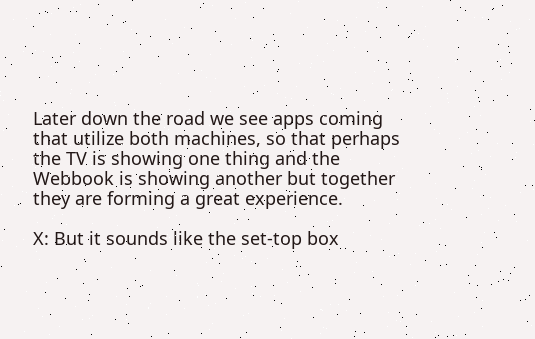Later down the road we see apps coming that utilize both machines, so that perhaps the TV is showing one thing and the Webbook is showing another but together they are forming a great experience.

X: But it sounds like the set-top box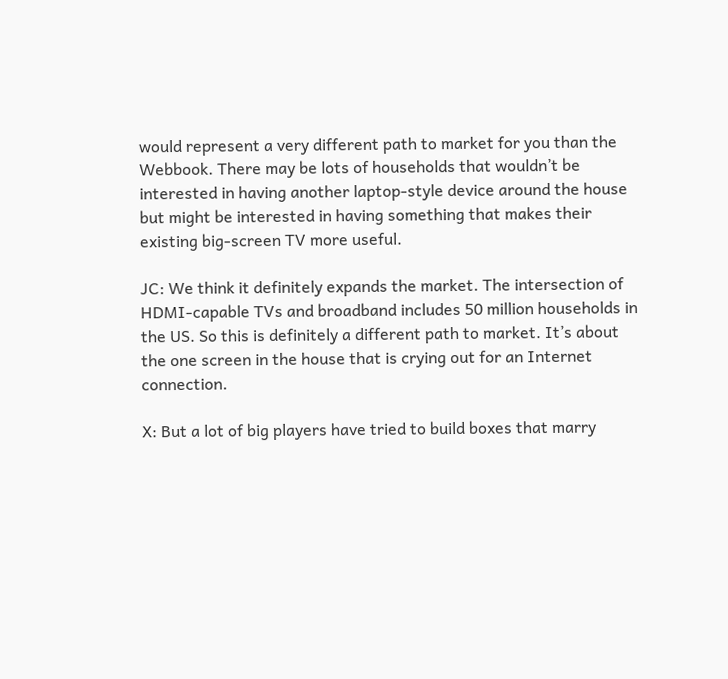would represent a very different path to market for you than the Webbook. There may be lots of households that wouldn’t be interested in having another laptop-style device around the house but might be interested in having something that makes their existing big-screen TV more useful.

JC: We think it definitely expands the market. The intersection of HDMI-capable TVs and broadband includes 50 million households in the US. So this is definitely a different path to market. It’s about the one screen in the house that is crying out for an Internet connection.

X: But a lot of big players have tried to build boxes that marry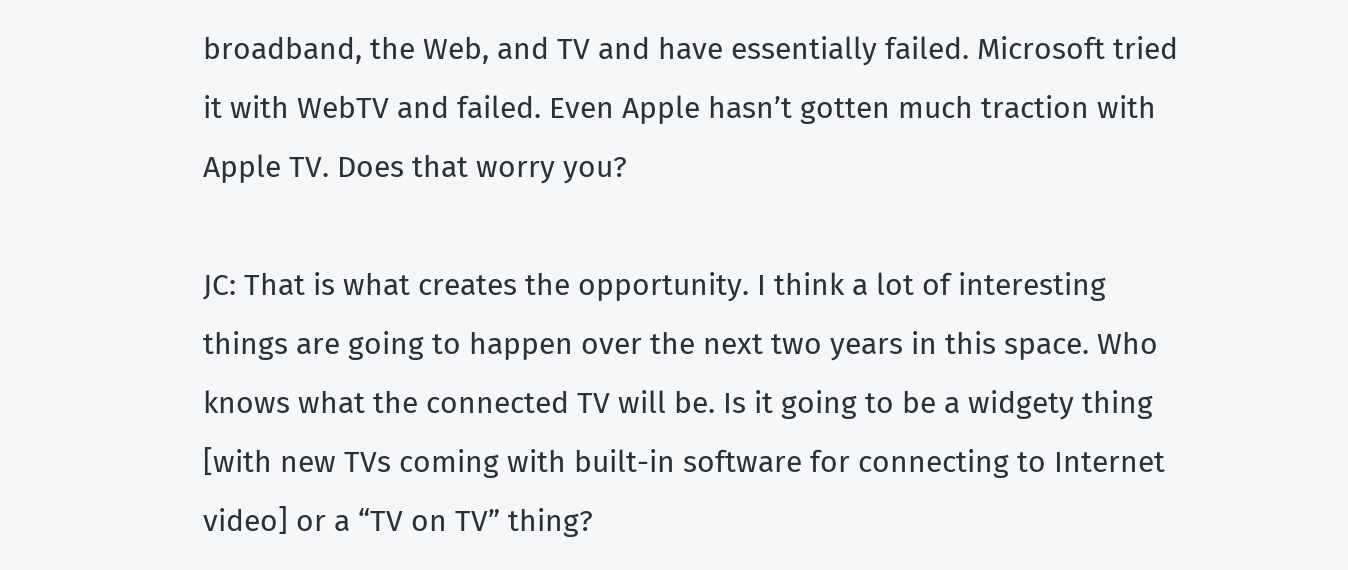broadband, the Web, and TV and have essentially failed. Microsoft tried it with WebTV and failed. Even Apple hasn’t gotten much traction with Apple TV. Does that worry you?

JC: That is what creates the opportunity. I think a lot of interesting things are going to happen over the next two years in this space. Who knows what the connected TV will be. Is it going to be a widgety thing [with new TVs coming with built-in software for connecting to Internet video] or a “TV on TV” thing?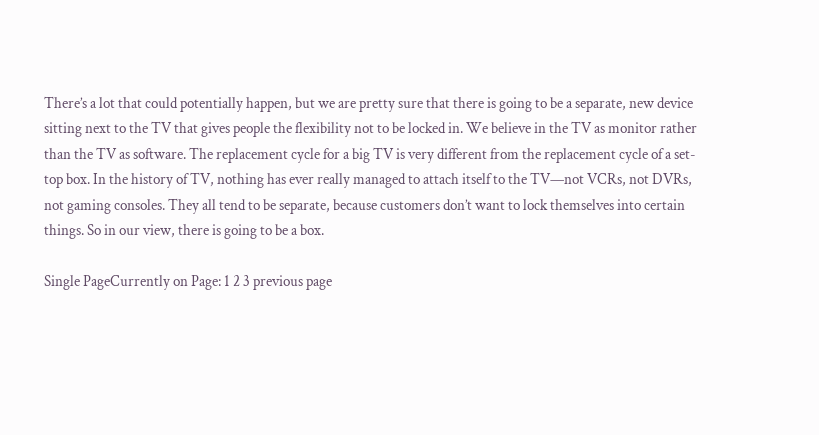There’s a lot that could potentially happen, but we are pretty sure that there is going to be a separate, new device sitting next to the TV that gives people the flexibility not to be locked in. We believe in the TV as monitor rather than the TV as software. The replacement cycle for a big TV is very different from the replacement cycle of a set-top box. In the history of TV, nothing has ever really managed to attach itself to the TV—not VCRs, not DVRs, not gaming consoles. They all tend to be separate, because customers don’t want to lock themselves into certain things. So in our view, there is going to be a box.

Single PageCurrently on Page: 1 2 3 previous page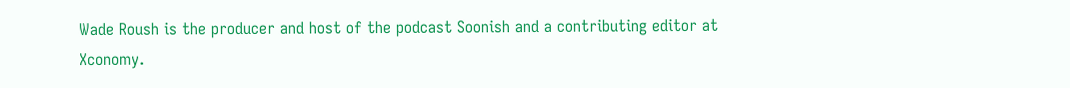Wade Roush is the producer and host of the podcast Soonish and a contributing editor at Xconomy.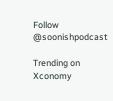Follow @soonishpodcast

Trending on Xconomy